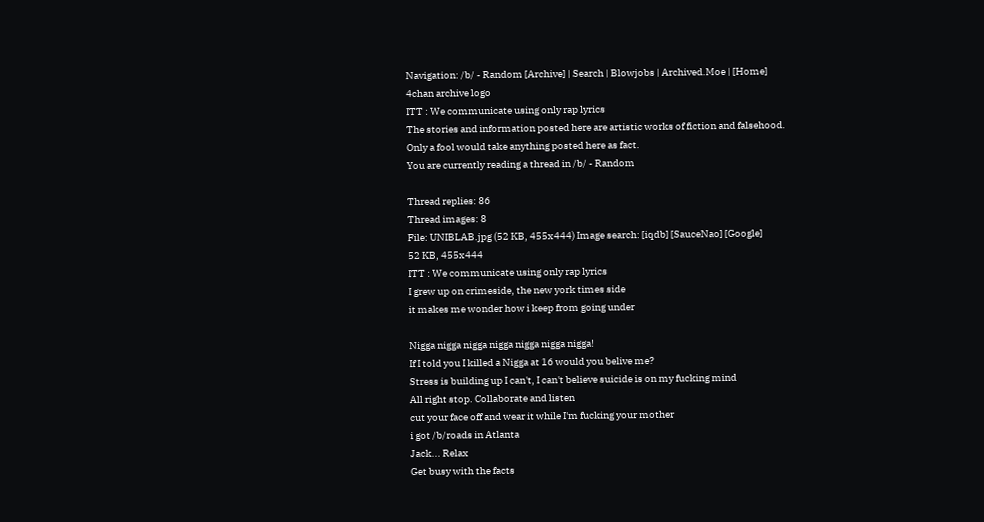Navigation: /b/ - Random [Archive] | Search | Blowjobs | Archived.Moe | [Home]
4chan archive logo
ITT : We communicate using only rap lyrics
The stories and information posted here are artistic works of fiction and falsehood.
Only a fool would take anything posted here as fact.
You are currently reading a thread in /b/ - Random

Thread replies: 86
Thread images: 8
File: UNIBLAB.jpg (52 KB, 455x444) Image search: [iqdb] [SauceNao] [Google]
52 KB, 455x444
ITT : We communicate using only rap lyrics
I grew up on crimeside, the new york times side
it makes me wonder how i keep from going under

Nigga nigga nigga nigga nigga nigga nigga!
If I told you I killed a Nigga at 16 would you belive me?
Stress is building up I can't, I can't believe suicide is on my fucking mind
All right stop. Collaborate and listen
cut your face off and wear it while I'm fucking your mother
i got /b/roads in Atlanta
Jack... Relax
Get busy with the facts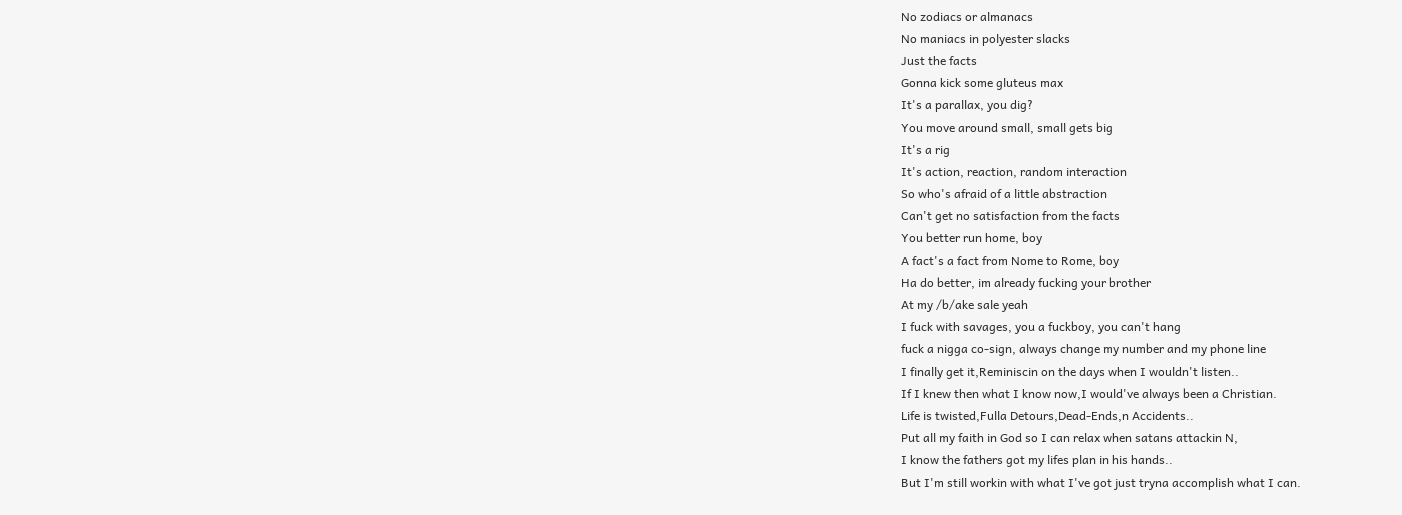No zodiacs or almanacs
No maniacs in polyester slacks
Just the facts
Gonna kick some gluteus max
It's a parallax, you dig?
You move around small, small gets big
It's a rig
It's action, reaction, random interaction
So who's afraid of a little abstraction
Can't get no satisfaction from the facts
You better run home, boy
A fact's a fact from Nome to Rome, boy
Ha do better, im already fucking your brother
At my /b/ake sale yeah
I fuck with savages, you a fuckboy, you can't hang
fuck a nigga co-sign, always change my number and my phone line
I finally get it,Reminiscin on the days when I wouldn't listen..
If I knew then what I know now,I would've always been a Christian.
Life is twisted,Fulla Detours,Dead-Ends,n Accidents..
Put all my faith in God so I can relax when satans attackin N,
I know the fathers got my lifes plan in his hands..
But I'm still workin with what I've got just tryna accomplish what I can.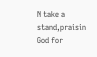N take a stand,praisin God for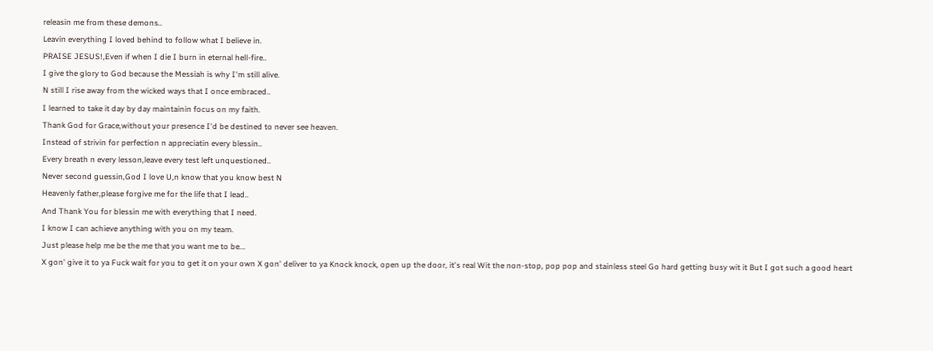releasin me from these demons..
Leavin everything I loved behind to follow what I believe in.
PRAISE JESUS!,Even if when I die I burn in eternal hell-fire..
I give the glory to God because the Messiah is why I'm still alive.
N still I rise away from the wicked ways that I once embraced..
I learned to take it day by day maintainin focus on my faith.
Thank God for Grace,without your presence I'd be destined to never see heaven.
Instead of strivin for perfection n appreciatin every blessin..
Every breath n every lesson,leave every test left unquestioned..
Never second guessin,God I love U,n know that you know best N
Heavenly father,please forgive me for the life that I lead..
And Thank You for blessin me with everything that I need.
I know I can achieve anything with you on my team.
Just please help me be the me that you want me to be...
X gon' give it to ya Fuck wait for you to get it on your own X gon' deliver to ya Knock knock, open up the door, it's real Wit the non-stop, pop pop and stainless steel Go hard getting busy wit it But I got such a good heart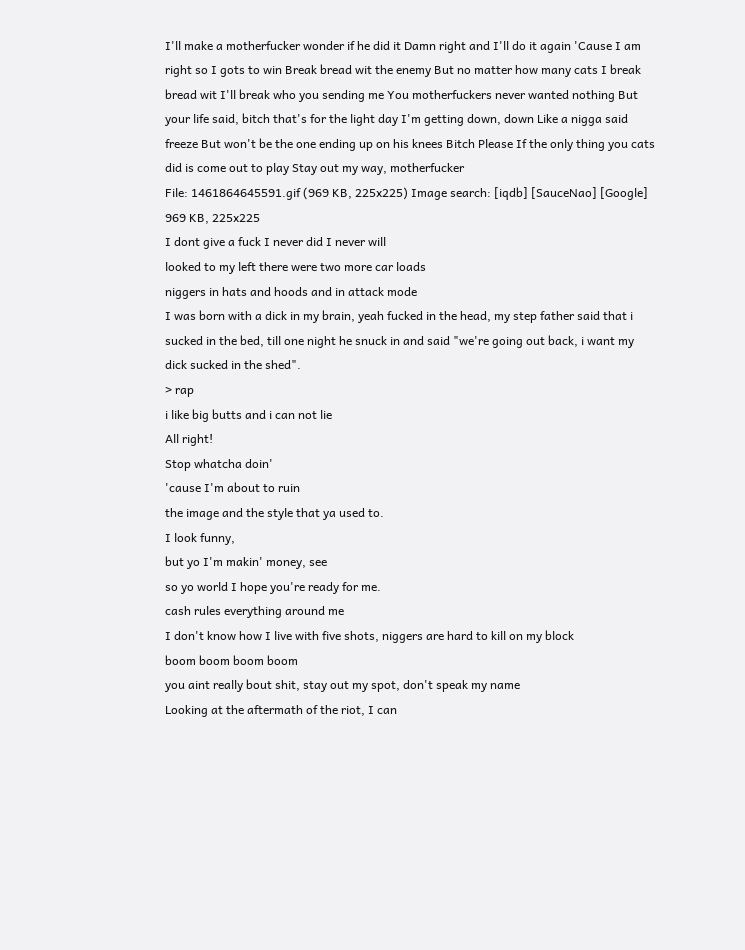I'll make a motherfucker wonder if he did it Damn right and I'll do it again 'Cause I am right so I gots to win Break bread wit the enemy But no matter how many cats I break bread wit I'll break who you sending me You motherfuckers never wanted nothing But your life said, bitch that's for the light day I'm getting down, down Like a nigga said freeze But won't be the one ending up on his knees Bitch Please If the only thing you cats did is come out to play Stay out my way, motherfucker
File: 1461864645591.gif (969 KB, 225x225) Image search: [iqdb] [SauceNao] [Google]
969 KB, 225x225
I dont give a fuck I never did I never will
looked to my left there were two more car loads
niggers in hats and hoods and in attack mode
I was born with a dick in my brain, yeah fucked in the head, my step father said that i sucked in the bed, till one night he snuck in and said "we're going out back, i want my dick sucked in the shed".
> rap
i like big butts and i can not lie
All right!
Stop whatcha doin'
'cause I'm about to ruin
the image and the style that ya used to.
I look funny,
but yo I'm makin' money, see
so yo world I hope you're ready for me.
cash rules everything around me
I don't know how I live with five shots, niggers are hard to kill on my block
boom boom boom boom
you aint really bout shit, stay out my spot, don't speak my name
Looking at the aftermath of the riot, I can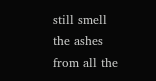still smell the ashes from all the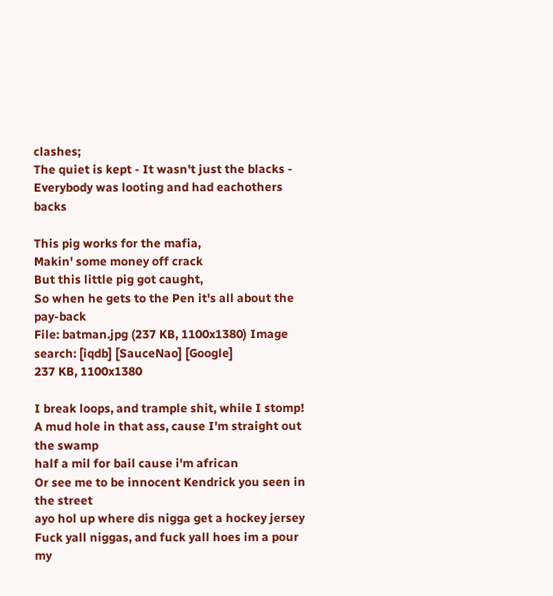clashes;
The quiet is kept - It wasn't just the blacks - Everybody was looting and had eachothers backs

This pig works for the mafia,
Makin' some money off crack
But this little pig got caught,
So when he gets to the Pen it's all about the pay-back
File: batman.jpg (237 KB, 1100x1380) Image search: [iqdb] [SauceNao] [Google]
237 KB, 1100x1380

I break loops, and trample shit, while I stomp!
A mud hole in that ass, cause I'm straight out the swamp
half a mil for bail cause i'm african
Or see me to be innocent Kendrick you seen in the street
ayo hol up where dis nigga get a hockey jersey
Fuck yall niggas, and fuck yall hoes im a pour my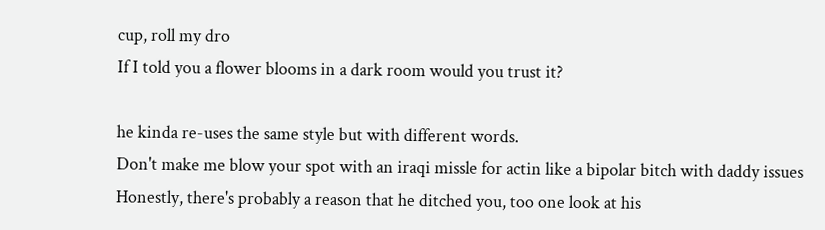cup, roll my dro
If I told you a flower blooms in a dark room would you trust it?

he kinda re-uses the same style but with different words.
Don't make me blow your spot with an iraqi missle for actin like a bipolar bitch with daddy issues
Honestly, there's probably a reason that he ditched you, too one look at his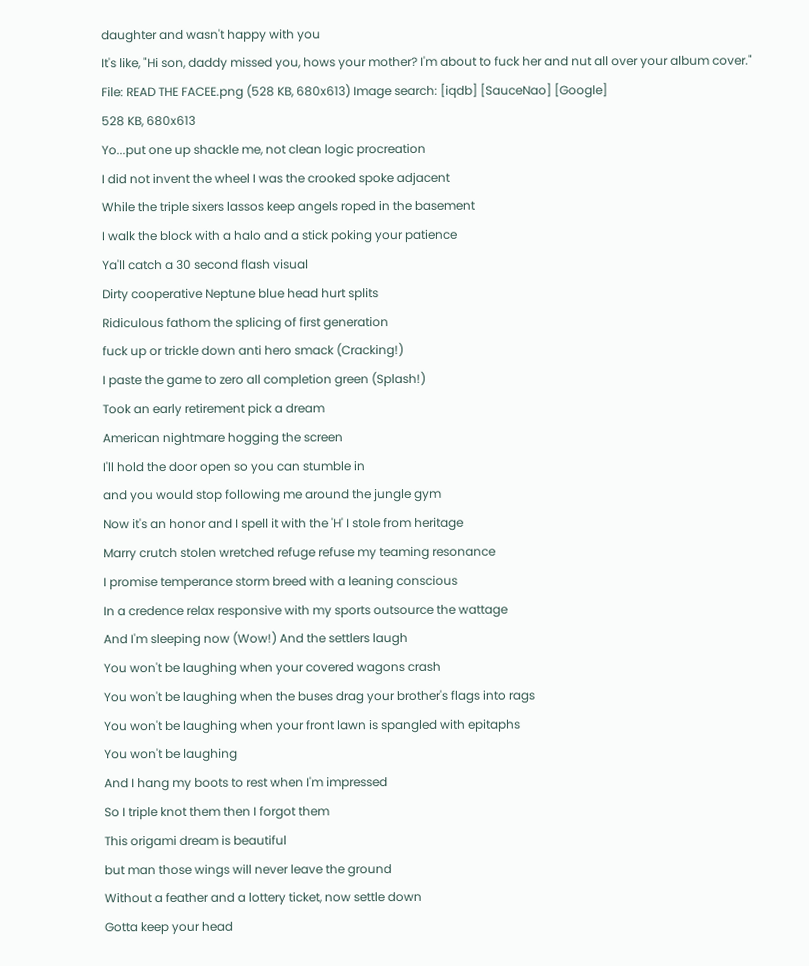daughter and wasn't happy with you
It's like, "Hi son, daddy missed you, hows your mother? I'm about to fuck her and nut all over your album cover."
File: READ THE FACEE.png (528 KB, 680x613) Image search: [iqdb] [SauceNao] [Google]
528 KB, 680x613
Yo...put one up shackle me, not clean logic procreation
I did not invent the wheel I was the crooked spoke adjacent
While the triple sixers lassos keep angels roped in the basement
I walk the block with a halo and a stick poking your patience
Ya'll catch a 30 second flash visual
Dirty cooperative Neptune blue head hurt splits
Ridiculous fathom the splicing of first generation
fuck up or trickle down anti hero smack (Cracking!)
I paste the game to zero all completion green (Splash!)
Took an early retirement pick a dream
American nightmare hogging the screen
I'll hold the door open so you can stumble in
and you would stop following me around the jungle gym
Now it's an honor and I spell it with the 'H' I stole from heritage
Marry crutch stolen wretched refuge refuse my teaming resonance
I promise temperance storm breed with a leaning conscious
In a credence relax responsive with my sports outsource the wattage
And I'm sleeping now (Wow!) And the settlers laugh
You won't be laughing when your covered wagons crash
You won't be laughing when the buses drag your brother's flags into rags
You won't be laughing when your front lawn is spangled with epitaphs
You won't be laughing
And I hang my boots to rest when I'm impressed
So I triple knot them then I forgot them
This origami dream is beautiful
but man those wings will never leave the ground
Without a feather and a lottery ticket, now settle down
Gotta keep your head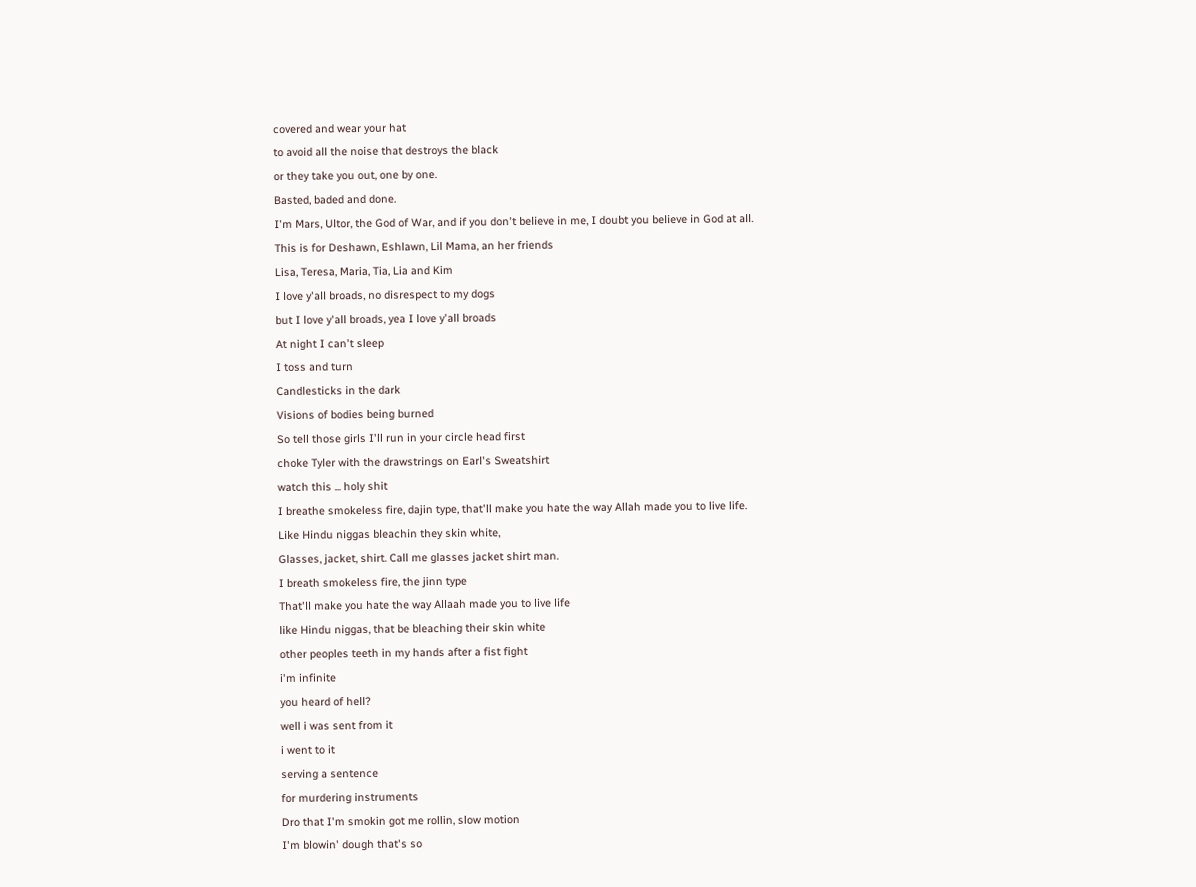covered and wear your hat
to avoid all the noise that destroys the black
or they take you out, one by one.
Basted, baded and done.
I'm Mars, Ultor, the God of War, and if you don't believe in me, I doubt you believe in God at all.
This is for Deshawn, Eshlawn, Lil Mama, an her friends
Lisa, Teresa, Maria, Tia, Lia and Kim
I love y'all broads, no disrespect to my dogs
but I love y'all broads, yea I love y'all broads
At night I can't sleep
I toss and turn
Candlesticks in the dark
Visions of bodies being burned
So tell those girls I'll run in your circle head first
choke Tyler with the drawstrings on Earl's Sweatshirt
watch this ... holy shit
I breathe smokeless fire, dajin type, that'll make you hate the way Allah made you to live life.
Like Hindu niggas bleachin they skin white,
Glasses, jacket, shirt. Call me glasses jacket shirt man.
I breath smokeless fire, the jinn type
That'll make you hate the way Allaah made you to live life
like Hindu niggas, that be bleaching their skin white
other peoples teeth in my hands after a fist fight
i'm infinite
you heard of hell?
well i was sent from it
i went to it
serving a sentence
for murdering instruments
Dro that I'm smokin got me rollin, slow motion
I'm blowin' dough that's so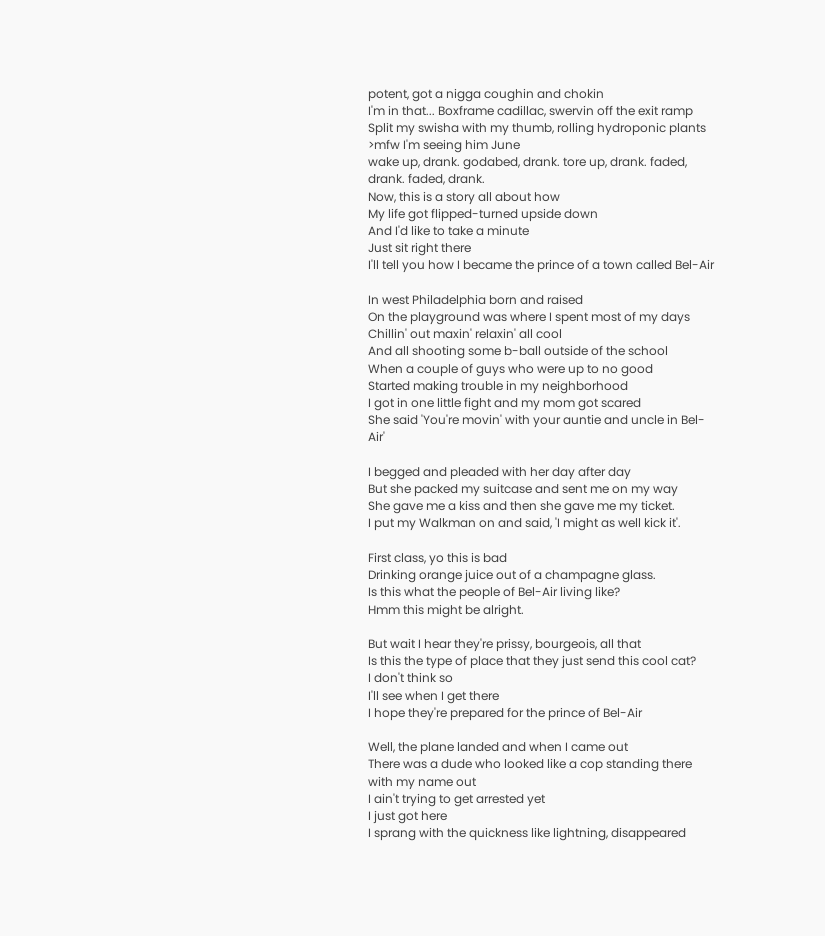potent, got a nigga coughin and chokin
I'm in that... Boxframe cadillac, swervin off the exit ramp
Split my swisha with my thumb, rolling hydroponic plants
>mfw I'm seeing him June
wake up, drank. godabed, drank. tore up, drank. faded, drank. faded, drank.
Now, this is a story all about how
My life got flipped-turned upside down
And I'd like to take a minute
Just sit right there
I'll tell you how I became the prince of a town called Bel-Air

In west Philadelphia born and raised
On the playground was where I spent most of my days
Chillin' out maxin' relaxin' all cool
And all shooting some b-ball outside of the school
When a couple of guys who were up to no good
Started making trouble in my neighborhood
I got in one little fight and my mom got scared
She said 'You're movin' with your auntie and uncle in Bel-Air'

I begged and pleaded with her day after day
But she packed my suitcase and sent me on my way
She gave me a kiss and then she gave me my ticket.
I put my Walkman on and said, 'I might as well kick it'.

First class, yo this is bad
Drinking orange juice out of a champagne glass.
Is this what the people of Bel-Air living like?
Hmm this might be alright.

But wait I hear they're prissy, bourgeois, all that
Is this the type of place that they just send this cool cat?
I don't think so
I'll see when I get there
I hope they're prepared for the prince of Bel-Air

Well, the plane landed and when I came out
There was a dude who looked like a cop standing there with my name out
I ain't trying to get arrested yet
I just got here
I sprang with the quickness like lightning, disappeared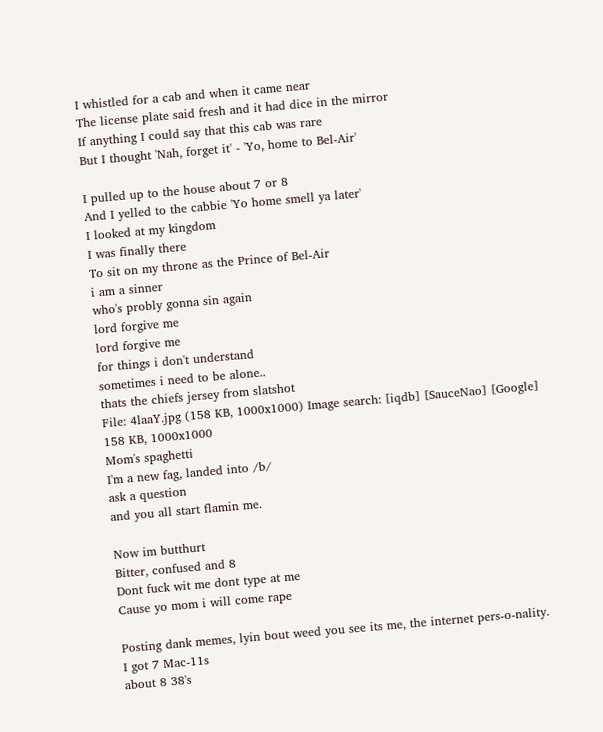I whistled for a cab and when it came near
The license plate said fresh and it had dice in the mirror
If anything I could say that this cab was rare
But I thought 'Nah, forget it' - 'Yo, home to Bel-Air'

I pulled up to the house about 7 or 8
And I yelled to the cabbie 'Yo home smell ya later'
I looked at my kingdom
I was finally there
To sit on my throne as the Prince of Bel-Air
i am a sinner
who's probly gonna sin again
lord forgive me
lord forgive me
for things i don't understand
sometimes i need to be alone..
thats the chiefs jersey from slatshot
File: 4laaY.jpg (158 KB, 1000x1000) Image search: [iqdb] [SauceNao] [Google]
158 KB, 1000x1000
Mom's spaghetti
I'm a new fag, landed into /b/
ask a question
and you all start flamin me.

Now im butthurt
Bitter, confused and 8
Dont fuck wit me dont type at me
Cause yo mom i will come rape

Posting dank memes, lyin bout weed you see its me, the internet pers-o-nality.
I got 7 Mac-11s
about 8 38's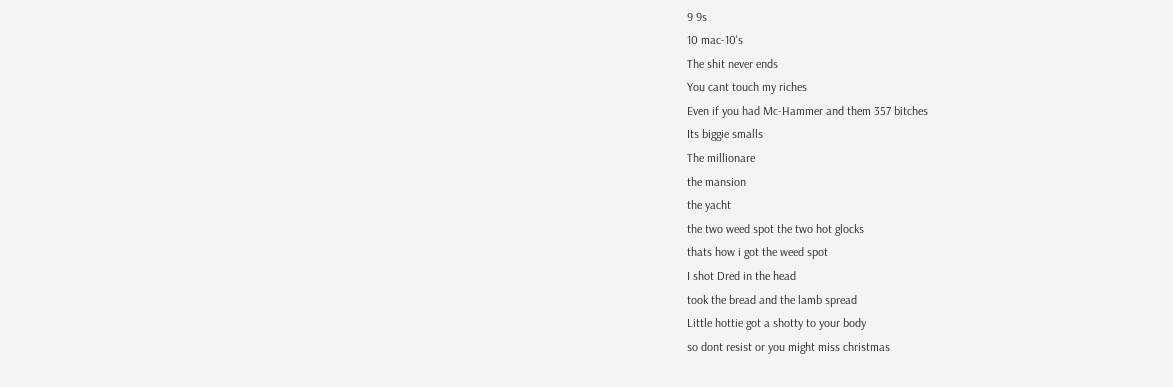9 9s
10 mac-10's
The shit never ends
You cant touch my riches
Even if you had Mc-Hammer and them 357 bitches
Its biggie smalls
The millionare
the mansion
the yacht
the two weed spot the two hot glocks
thats how i got the weed spot
I shot Dred in the head
took the bread and the lamb spread
Little hottie got a shotty to your body
so dont resist or you might miss christmas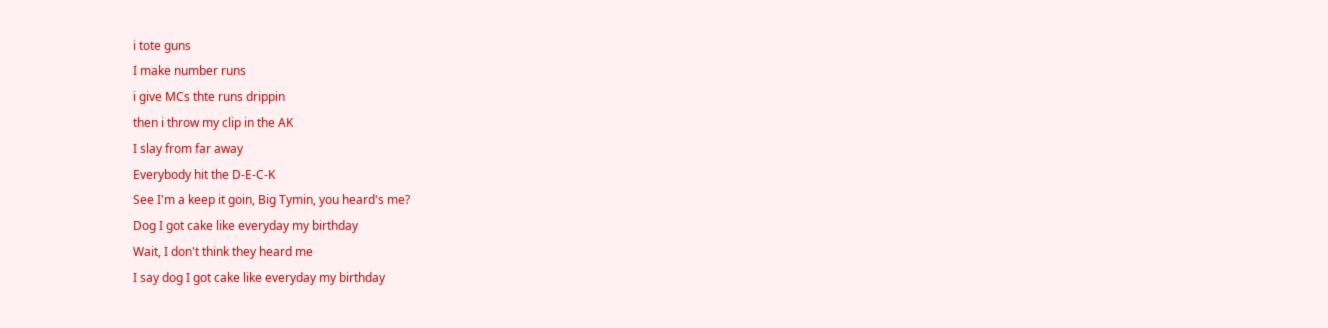i tote guns
I make number runs
i give MCs thte runs drippin
then i throw my clip in the AK
I slay from far away
Everybody hit the D-E-C-K
See I'm a keep it goin, Big Tymin, you heard's me?
Dog I got cake like everyday my birthday
Wait, I don't think they heard me
I say dog I got cake like everyday my birthday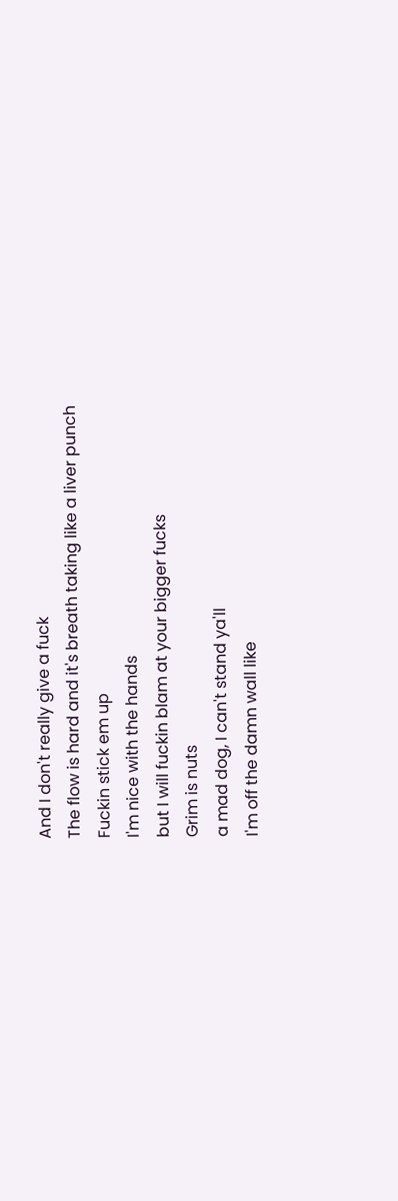And I don't really give a fuck
The flow is hard and it's breath taking like a liver punch
Fuckin stick em up
I'm nice with the hands
but I will fuckin blam at your bigger fucks
Grim is nuts
a mad dog, I can't stand ya'll
I'm off the damn wall like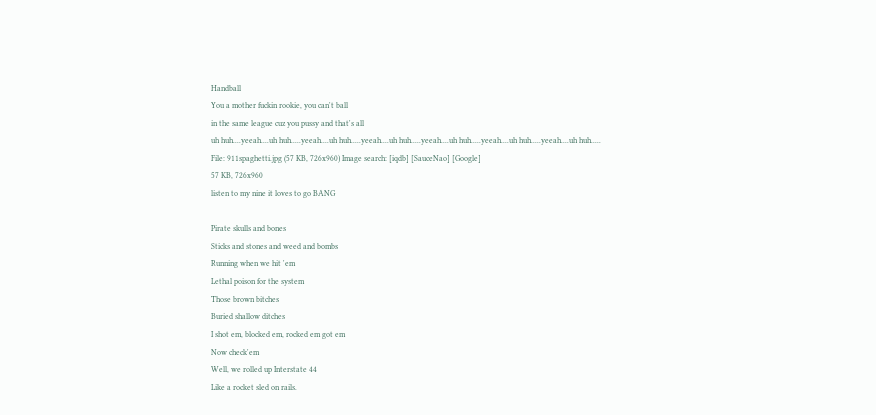Handball
You a mother fuckin rookie, you can't ball
in the same league cuz you pussy and that's all
uh huh....yeeah....uh huh.....yeeah....uh huh.....yeeah....uh huh.....yeeah....uh huh.....yeeah....uh huh.....yeeah....uh huh.....
File: 911spaghetti.jpg (57 KB, 726x960) Image search: [iqdb] [SauceNao] [Google]
57 KB, 726x960
listen to my nine it loves to go BANG

Pirate skulls and bones
Sticks and stones and weed and bombs
Running when we hit 'em
Lethal poison for the system
Those brown bitches
Buried shallow ditches
I shot em, blocked em, rocked em got em
Now check'em
Well, we rolled up Interstate 44
Like a rocket sled on rails.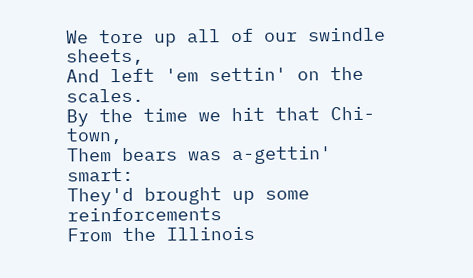We tore up all of our swindle sheets,
And left 'em settin' on the scales.
By the time we hit that Chi-town,
Them bears was a-gettin' smart:
They'd brought up some reinforcements
From the Illinois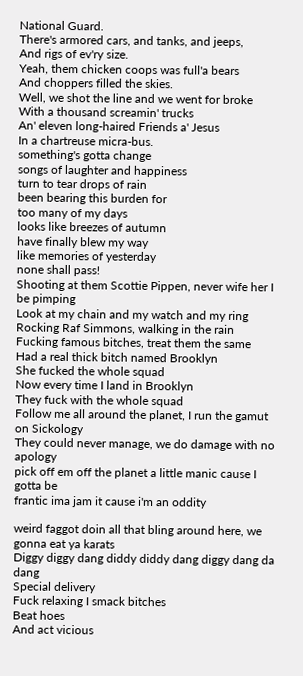National Guard.
There's armored cars, and tanks, and jeeps,
And rigs of ev'ry size.
Yeah, them chicken coops was full'a bears
And choppers filled the skies.
Well, we shot the line and we went for broke
With a thousand screamin' trucks
An' eleven long-haired Friends a' Jesus
In a chartreuse micra-bus.
something's gotta change
songs of laughter and happiness
turn to tear drops of rain
been bearing this burden for
too many of my days
looks like breezes of autumn
have finally blew my way
like memories of yesterday
none shall pass!
Shooting at them Scottie Pippen, never wife her I be pimping
Look at my chain and my watch and my ring
Rocking Raf Simmons, walking in the rain
Fucking famous bitches, treat them the same
Had a real thick bitch named Brooklyn
She fucked the whole squad
Now every time I land in Brooklyn
They fuck with the whole squad
Follow me all around the planet, I run the gamut on Sickology
They could never manage, we do damage with no apology
pick off em off the planet a little manic cause I gotta be
frantic ima jam it cause i'm an oddity

weird faggot doin all that bling around here, we gonna eat ya karats
Diggy diggy dang diddy diddy dang diggy dang da dang
Special delivery
Fuck relaxing I smack bitches
Beat hoes
And act vicious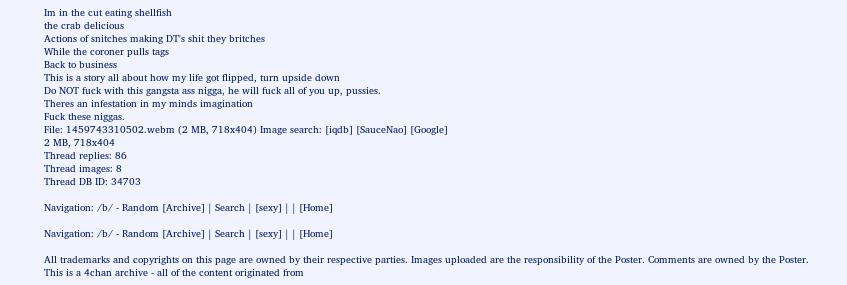Im in the cut eating shellfish
the crab delicious
Actions of snitches making DT's shit they britches
While the coroner pulls tags
Back to business
This is a story all about how my life got flipped, turn upside down
Do NOT fuck with this gangsta ass nigga, he will fuck all of you up, pussies.
Theres an infestation in my minds imagination
Fuck these niggas.
File: 1459743310502.webm (2 MB, 718x404) Image search: [iqdb] [SauceNao] [Google]
2 MB, 718x404
Thread replies: 86
Thread images: 8
Thread DB ID: 34703

Navigation: /b/ - Random [Archive] | Search | [sexy] | | [Home]

Navigation: /b/ - Random [Archive] | Search | [sexy] | | [Home]

All trademarks and copyrights on this page are owned by their respective parties. Images uploaded are the responsibility of the Poster. Comments are owned by the Poster.
This is a 4chan archive - all of the content originated from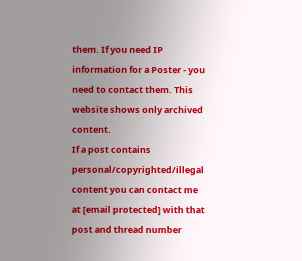them. If you need IP information for a Poster - you need to contact them. This website shows only archived content.
If a post contains personal/copyrighted/illegal content you can contact me at [email protected] with that post and thread number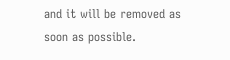and it will be removed as soon as possible.